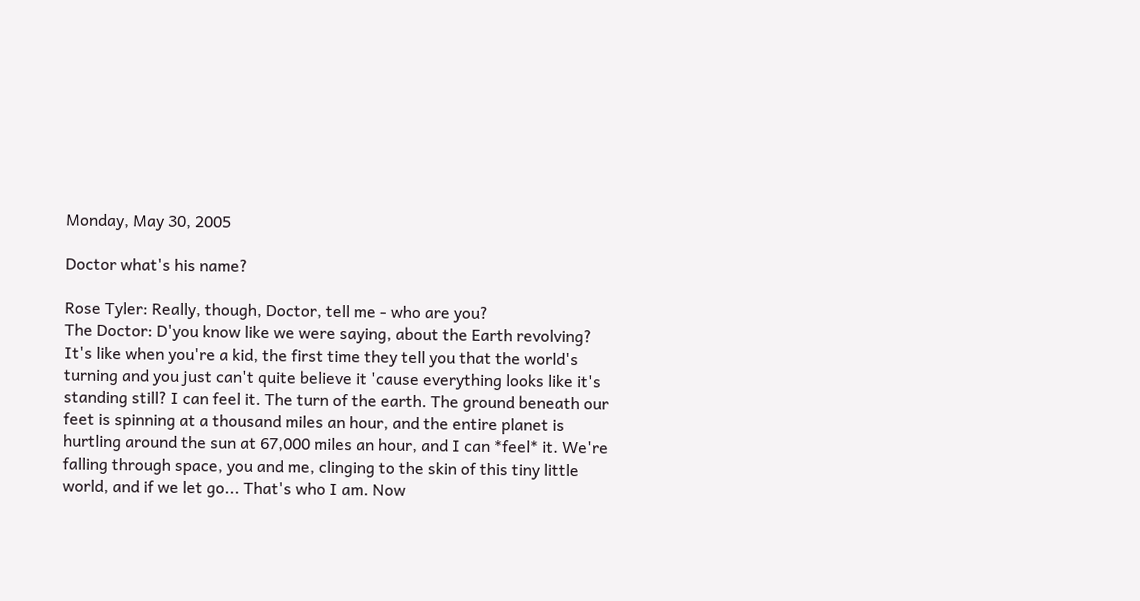Monday, May 30, 2005

Doctor what's his name?

Rose Tyler: Really, though, Doctor, tell me - who are you?
The Doctor: D'you know like we were saying, about the Earth revolving? It's like when you're a kid, the first time they tell you that the world's turning and you just can't quite believe it 'cause everything looks like it's standing still? I can feel it. The turn of the earth. The ground beneath our feet is spinning at a thousand miles an hour, and the entire planet is hurtling around the sun at 67,000 miles an hour, and I can *feel* it. We're falling through space, you and me, clinging to the skin of this tiny little world, and if we let go... That's who I am. Now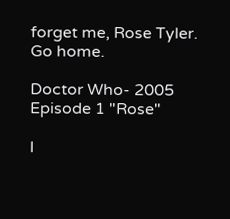forget me, Rose Tyler. Go home.

Doctor Who- 2005
Episode 1 "Rose"

I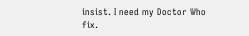insist. I need my Doctor Who fix.